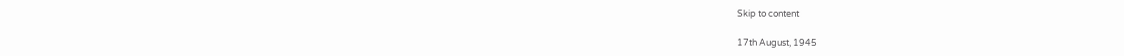Skip to content

17th August, 1945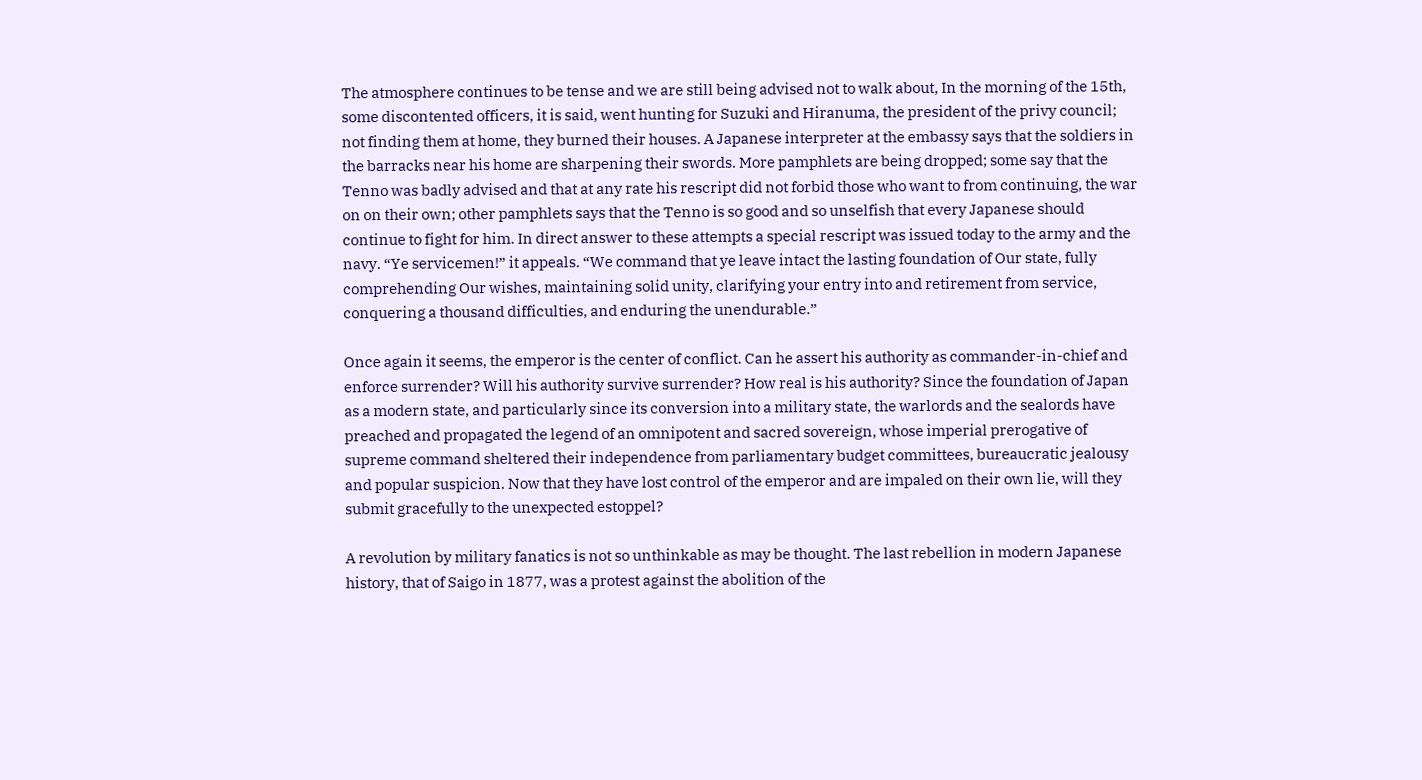The atmosphere continues to be tense and we are still being advised not to walk about, In the morning of the 15th, some discontented officers, it is said, went hunting for Suzuki and Hiranuma, the president of the privy council; not finding them at home, they burned their houses. A Japanese interpreter at the embassy says that the soldiers in the barracks near his home are sharpening their swords. More pamphlets are being dropped; some say that the Tenno was badly advised and that at any rate his rescript did not forbid those who want to from continuing, the war on on their own; other pamphlets says that the Tenno is so good and so unselfish that every Japanese should continue to fight for him. In direct answer to these attempts a special rescript was issued today to the army and the navy. “Ye servicemen!” it appeals. “We command that ye leave intact the lasting foundation of Our state, fully comprehending Our wishes, maintaining solid unity, clarifying your entry into and retirement from service, conquering a thousand difficulties, and enduring the unendurable.”

Once again it seems, the emperor is the center of conflict. Can he assert his authority as commander-in-chief and enforce surrender? Will his authority survive surrender? How real is his authority? Since the foundation of Japan as a modern state, and particularly since its conversion into a military state, the warlords and the sealords have preached and propagated the legend of an omnipotent and sacred sovereign, whose imperial prerogative of supreme command sheltered their independence from parliamentary budget committees, bureaucratic jealousy and popular suspicion. Now that they have lost control of the emperor and are impaled on their own lie, will they submit gracefully to the unexpected estoppel?

A revolution by military fanatics is not so unthinkable as may be thought. The last rebellion in modern Japanese history, that of Saigo in 1877, was a protest against the abolition of the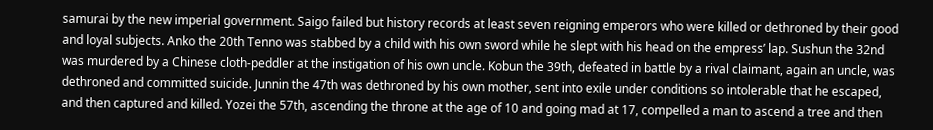samurai by the new imperial government. Saigo failed but history records at least seven reigning emperors who were killed or dethroned by their good and loyal subjects. Anko the 20th Tenno was stabbed by a child with his own sword while he slept with his head on the empress’ lap. Sushun the 32nd was murdered by a Chinese cloth-peddler at the instigation of his own uncle. Kobun the 39th, defeated in battle by a rival claimant, again an uncle, was dethroned and committed suicide. Junnin the 47th was dethroned by his own mother, sent into exile under conditions so intolerable that he escaped, and then captured and killed. Yozei the 57th, ascending the throne at the age of 10 and going mad at 17, compelled a man to ascend a tree and then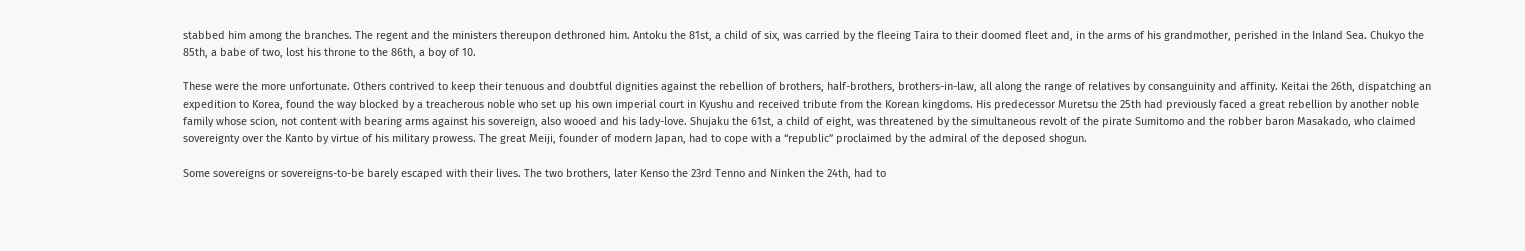stabbed him among the branches. The regent and the ministers thereupon dethroned him. Antoku the 81st, a child of six, was carried by the fleeing Taira to their doomed fleet and, in the arms of his grandmother, perished in the Inland Sea. Chukyo the 85th, a babe of two, lost his throne to the 86th, a boy of 10.

These were the more unfortunate. Others contrived to keep their tenuous and doubtful dignities against the rebellion of brothers, half-brothers, brothers-in-law, all along the range of relatives by consanguinity and affinity. Keitai the 26th, dispatching an expedition to Korea, found the way blocked by a treacherous noble who set up his own imperial court in Kyushu and received tribute from the Korean kingdoms. His predecessor Muretsu the 25th had previously faced a great rebellion by another noble family whose scion, not content with bearing arms against his sovereign, also wooed and his lady-love. Shujaku the 61st, a child of eight, was threatened by the simultaneous revolt of the pirate Sumitomo and the robber baron Masakado, who claimed sovereignty over the Kanto by virtue of his military prowess. The great Meiji, founder of modern Japan, had to cope with a “republic” proclaimed by the admiral of the deposed shogun.

Some sovereigns or sovereigns-to-be barely escaped with their lives. The two brothers, later Kenso the 23rd Tenno and Ninken the 24th, had to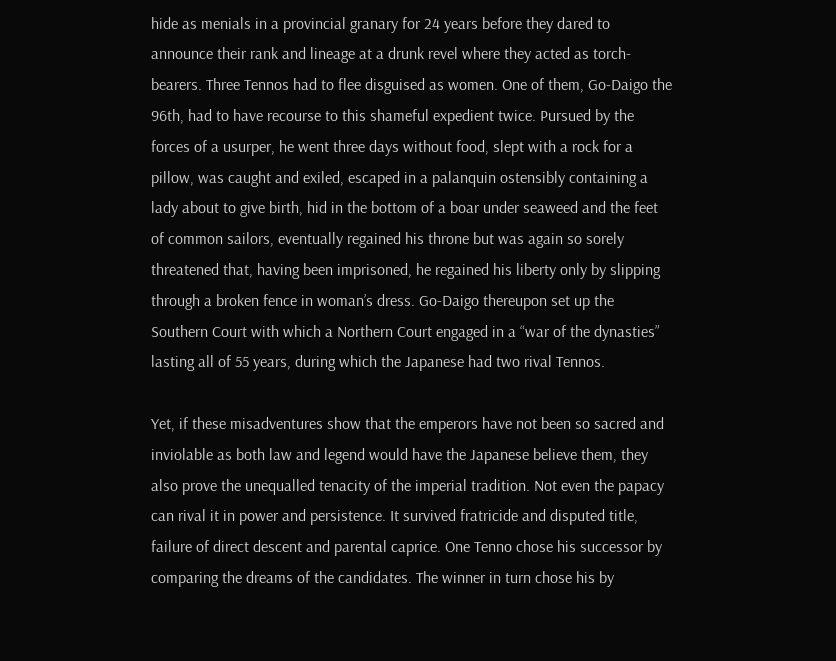hide as menials in a provincial granary for 24 years before they dared to announce their rank and lineage at a drunk revel where they acted as torch-bearers. Three Tennos had to flee disguised as women. One of them, Go-Daigo the 96th, had to have recourse to this shameful expedient twice. Pursued by the forces of a usurper, he went three days without food, slept with a rock for a pillow, was caught and exiled, escaped in a palanquin ostensibly containing a lady about to give birth, hid in the bottom of a boar under seaweed and the feet of common sailors, eventually regained his throne but was again so sorely threatened that, having been imprisoned, he regained his liberty only by slipping through a broken fence in woman’s dress. Go-Daigo thereupon set up the Southern Court with which a Northern Court engaged in a “war of the dynasties” lasting all of 55 years, during which the Japanese had two rival Tennos.

Yet, if these misadventures show that the emperors have not been so sacred and inviolable as both law and legend would have the Japanese believe them, they also prove the unequalled tenacity of the imperial tradition. Not even the papacy can rival it in power and persistence. It survived fratricide and disputed title, failure of direct descent and parental caprice. One Tenno chose his successor by comparing the dreams of the candidates. The winner in turn chose his by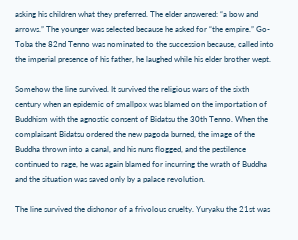asking his children what they preferred. The elder answered: “a bow and arrows.” The younger was selected because he asked for “the empire.” Go-Toba the 82nd Tenno was nominated to the succession because, called into the imperial presence of his father, he laughed while his elder brother wept.

Somehow the line survived. It survived the religious wars of the sixth century when an epidemic of smallpox was blamed on the importation of Buddhism with the agnostic consent of Bidatsu the 30th Tenno. When the complaisant Bidatsu ordered the new pagoda burned, the image of the Buddha thrown into a canal, and his nuns flogged, and the pestilence continued to rage, he was again blamed for incurring the wrath of Buddha and the situation was saved only by a palace revolution.

The line survived the dishonor of a frivolous cruelty. Yuryaku the 21st was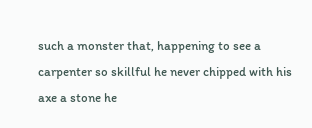such a monster that, happening to see a carpenter so skillful he never chipped with his axe a stone he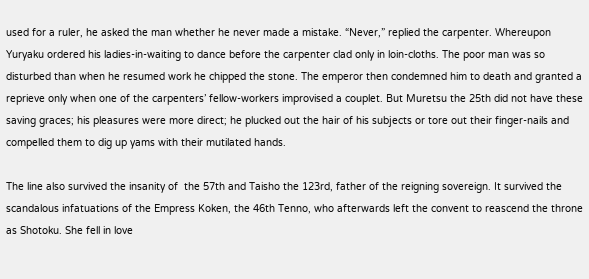used for a ruler, he asked the man whether he never made a mistake. “Never,” replied the carpenter. Whereupon Yuryaku ordered his ladies-in-waiting to dance before the carpenter clad only in loin-cloths. The poor man was so disturbed than when he resumed work he chipped the stone. The emperor then condemned him to death and granted a reprieve only when one of the carpenters’ fellow-workers improvised a couplet. But Muretsu the 25th did not have these saving graces; his pleasures were more direct; he plucked out the hair of his subjects or tore out their finger-nails and compelled them to dig up yams with their mutilated hands.

The line also survived the insanity of  the 57th and Taisho the 123rd, father of the reigning sovereign. It survived the scandalous infatuations of the Empress Koken, the 46th Tenno, who afterwards left the convent to reascend the throne as Shotoku. She fell in love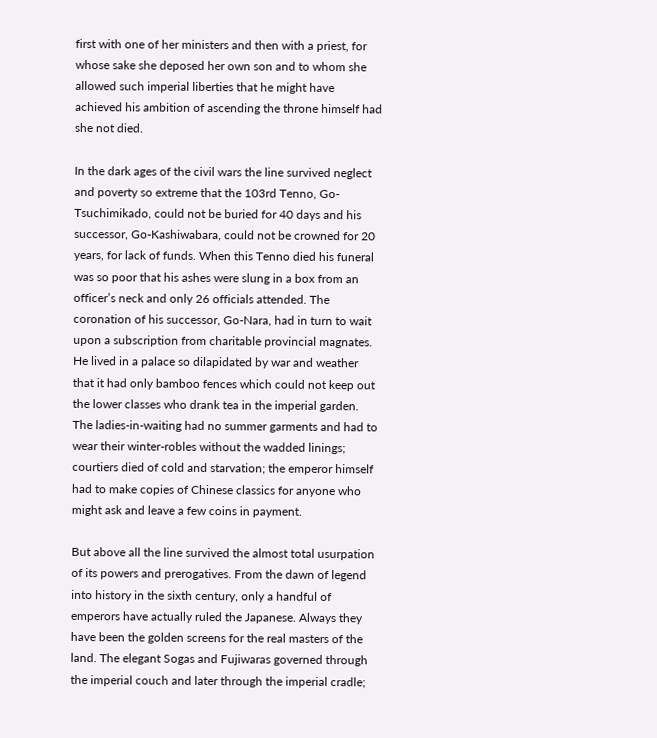first with one of her ministers and then with a priest, for whose sake she deposed her own son and to whom she allowed such imperial liberties that he might have achieved his ambition of ascending the throne himself had she not died.

In the dark ages of the civil wars the line survived neglect and poverty so extreme that the 103rd Tenno, Go-Tsuchimikado, could not be buried for 40 days and his successor, Go-Kashiwabara, could not be crowned for 20 years, for lack of funds. When this Tenno died his funeral was so poor that his ashes were slung in a box from an officer’s neck and only 26 officials attended. The coronation of his successor, Go-Nara, had in turn to wait upon a subscription from charitable provincial magnates. He lived in a palace so dilapidated by war and weather that it had only bamboo fences which could not keep out the lower classes who drank tea in the imperial garden. The ladies-in-waiting had no summer garments and had to wear their winter-robles without the wadded linings; courtiers died of cold and starvation; the emperor himself had to make copies of Chinese classics for anyone who might ask and leave a few coins in payment.

But above all the line survived the almost total usurpation of its powers and prerogatives. From the dawn of legend into history in the sixth century, only a handful of emperors have actually ruled the Japanese. Always they have been the golden screens for the real masters of the land. The elegant Sogas and Fujiwaras governed through the imperial couch and later through the imperial cradle;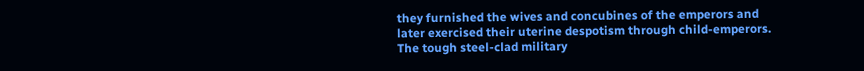they furnished the wives and concubines of the emperors and later exercised their uterine despotism through child-emperors. The tough steel-clad military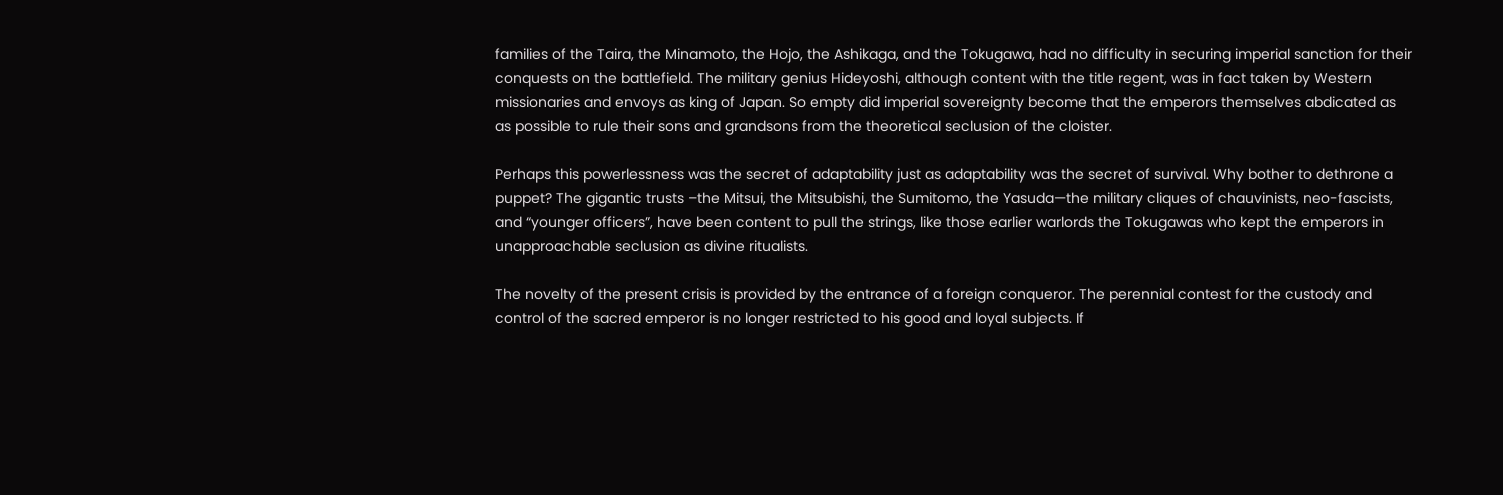families of the Taira, the Minamoto, the Hojo, the Ashikaga, and the Tokugawa, had no difficulty in securing imperial sanction for their conquests on the battlefield. The military genius Hideyoshi, although content with the title regent, was in fact taken by Western missionaries and envoys as king of Japan. So empty did imperial sovereignty become that the emperors themselves abdicated as as possible to rule their sons and grandsons from the theoretical seclusion of the cloister.

Perhaps this powerlessness was the secret of adaptability just as adaptability was the secret of survival. Why bother to dethrone a puppet? The gigantic trusts –the Mitsui, the Mitsubishi, the Sumitomo, the Yasuda—the military cliques of chauvinists, neo-fascists, and “younger officers”, have been content to pull the strings, like those earlier warlords the Tokugawas who kept the emperors in unapproachable seclusion as divine ritualists.

The novelty of the present crisis is provided by the entrance of a foreign conqueror. The perennial contest for the custody and control of the sacred emperor is no longer restricted to his good and loyal subjects. If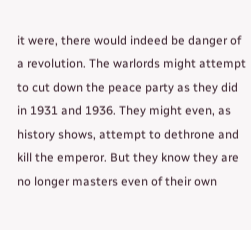it were, there would indeed be danger of a revolution. The warlords might attempt to cut down the peace party as they did in 1931 and 1936. They might even, as history shows, attempt to dethrone and kill the emperor. But they know they are no longer masters even of their own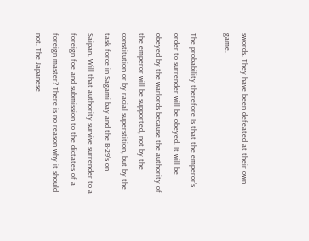swords. They have been defeated at their own game.

The probability therefore Is that the emperor’s order to surrender will be obeyed. It will be obeyed by the warlords because the authority of the emperor will be supported, not by the constitution or by racial superstition, but by the task force in Sagami bay and the B-29’s on Saipan. Will that authority survive surrender to a foreign foe and submission to the dictates of a foreign master? There is no reason why it should not. The Japanese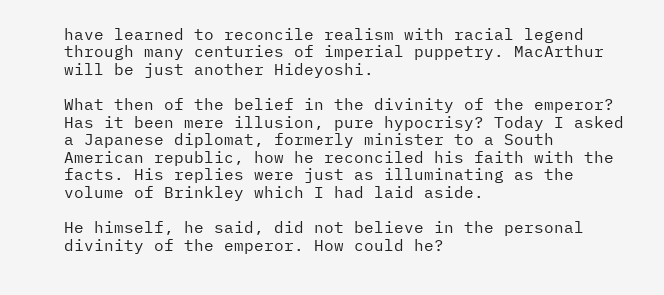have learned to reconcile realism with racial legend through many centuries of imperial puppetry. MacArthur will be just another Hideyoshi.

What then of the belief in the divinity of the emperor? Has it been mere illusion, pure hypocrisy? Today I asked a Japanese diplomat, formerly minister to a South American republic, how he reconciled his faith with the facts. His replies were just as illuminating as the volume of Brinkley which I had laid aside.

He himself, he said, did not believe in the personal divinity of the emperor. How could he?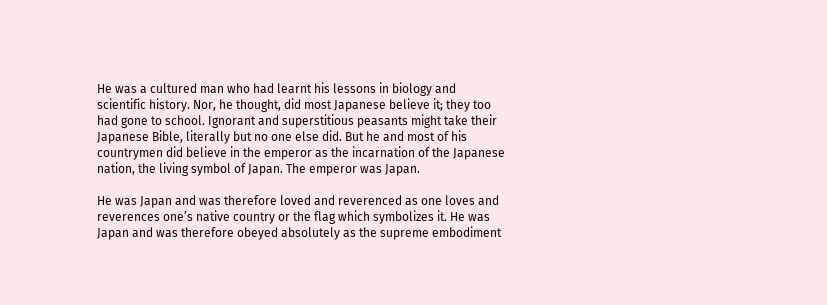He was a cultured man who had learnt his lessons in biology and scientific history. Nor, he thought, did most Japanese believe it; they too had gone to school. Ignorant and superstitious peasants might take their Japanese Bible, literally but no one else did. But he and most of his countrymen did believe in the emperor as the incarnation of the Japanese nation, the living symbol of Japan. The emperor was Japan.

He was Japan and was therefore loved and reverenced as one loves and reverences one’s native country or the flag which symbolizes it. He was Japan and was therefore obeyed absolutely as the supreme embodiment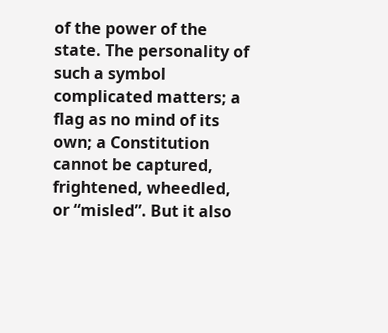of the power of the state. The personality of such a symbol complicated matters; a flag as no mind of its own; a Constitution cannot be captured, frightened, wheedled, or “misled”. But it also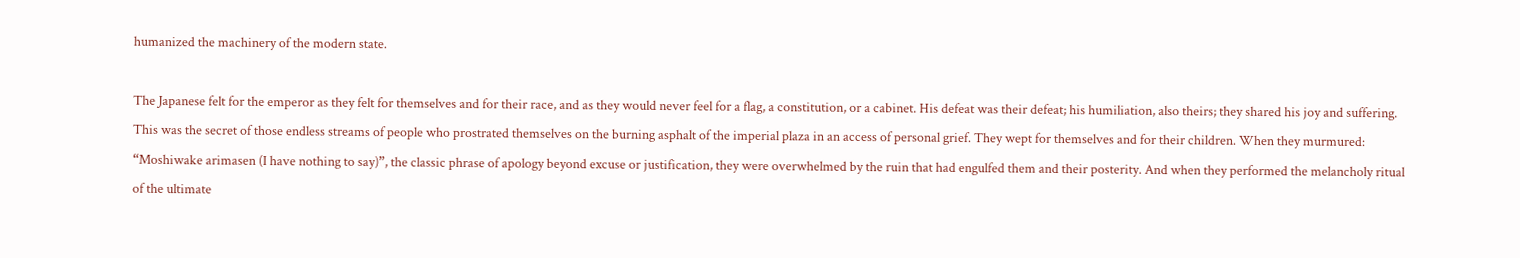humanized the machinery of the modern state.

The Japanese felt for the emperor as they felt for themselves and for their race, and as they would never feel for a flag, a constitution, or a cabinet. His defeat was their defeat; his humiliation, also theirs; they shared his joy and suffering. This was the secret of those endless streams of people who prostrated themselves on the burning asphalt of the imperial plaza in an access of personal grief. They wept for themselves and for their children. When they murmured: “Moshiwake arimasen (I have nothing to say)”, the classic phrase of apology beyond excuse or justification, they were overwhelmed by the ruin that had engulfed them and their posterity. And when they performed the melancholy ritual of the ultimate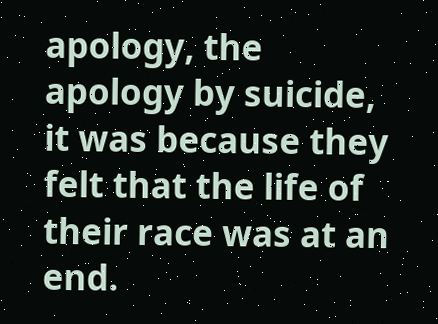apology, the apology by suicide, it was because they felt that the life of their race was at an end.